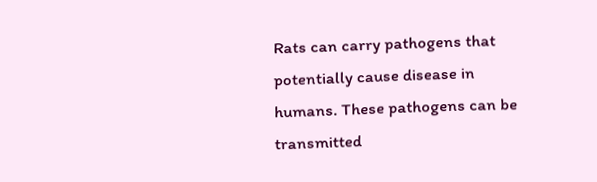Rats can carry pathogens that potentially cause disease in humans. These pathogens can be transmitted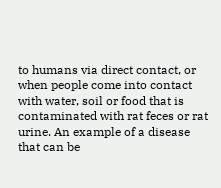to humans via direct contact, or when people come into contact with water, soil or food that is contaminated with rat feces or rat urine. An example of a disease that can be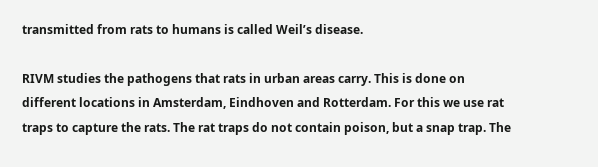transmitted from rats to humans is called Weil’s disease.

RIVM studies the pathogens that rats in urban areas carry. This is done on different locations in Amsterdam, Eindhoven and Rotterdam. For this we use rat traps to capture the rats. The rat traps do not contain poison, but a snap trap. The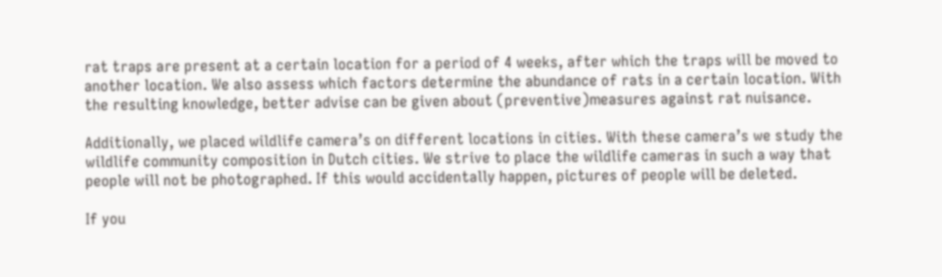rat traps are present at a certain location for a period of 4 weeks, after which the traps will be moved to another location. We also assess which factors determine the abundance of rats in a certain location. With the resulting knowledge, better advise can be given about (preventive)measures against rat nuisance.

Additionally, we placed wildlife camera’s on different locations in cities. With these camera’s we study the wildlife community composition in Dutch cities. We strive to place the wildlife cameras in such a way that people will not be photographed. If this would accidentally happen, pictures of people will be deleted.

If you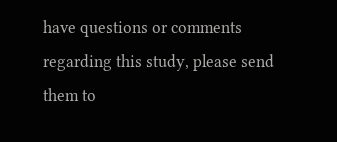have questions or comments regarding this study, please send them to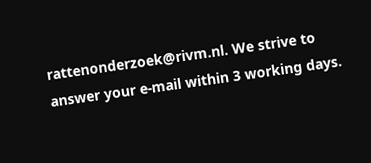rattenonderzoek@rivm.nl. We strive to answer your e-mail within 3 working days.